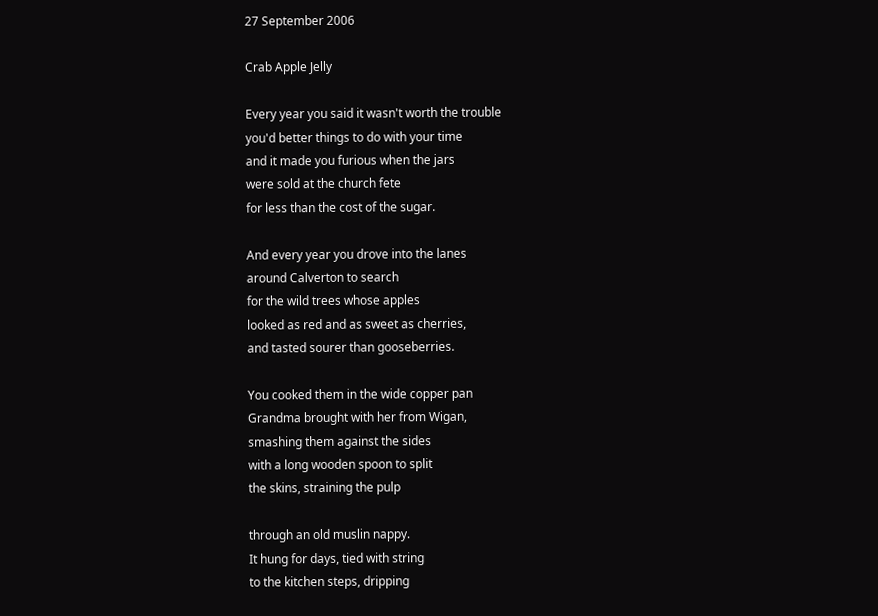27 September 2006

Crab Apple Jelly

Every year you said it wasn't worth the trouble
you'd better things to do with your time
and it made you furious when the jars
were sold at the church fete
for less than the cost of the sugar.

And every year you drove into the lanes
around Calverton to search
for the wild trees whose apples
looked as red and as sweet as cherries,
and tasted sourer than gooseberries.

You cooked them in the wide copper pan
Grandma brought with her from Wigan,
smashing them against the sides
with a long wooden spoon to split
the skins, straining the pulp

through an old muslin nappy.
It hung for days, tied with string
to the kitchen steps, dripping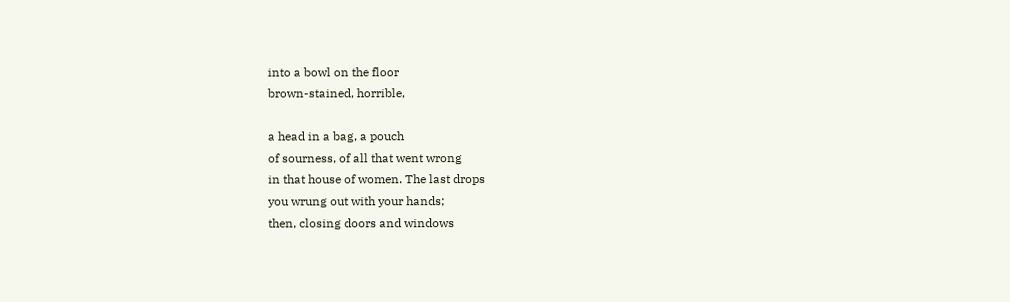into a bowl on the floor
brown-stained, horrible,

a head in a bag, a pouch
of sourness, of all that went wrong
in that house of women. The last drops
you wrung out with your hands;
then, closing doors and windows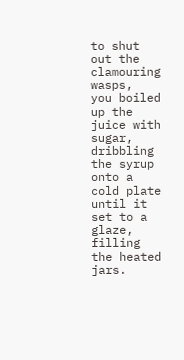to shut out the clamouring wasps,
you boiled up the juice with sugar,
dribbling the syrup onto a cold plate
until it set to a glaze,
filling the heated jars.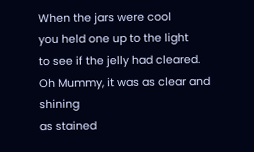When the jars were cool
you held one up to the light
to see if the jelly had cleared.
Oh Mummy, it was as clear and shining
as stained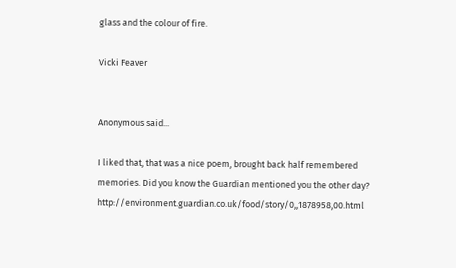glass and the colour of fire.

Vicki Feaver


Anonymous said...

I liked that, that was a nice poem, brought back half remembered memories. Did you know the Guardian mentioned you the other day? http://environment.guardian.co.uk/food/story/0,,1878958,00.html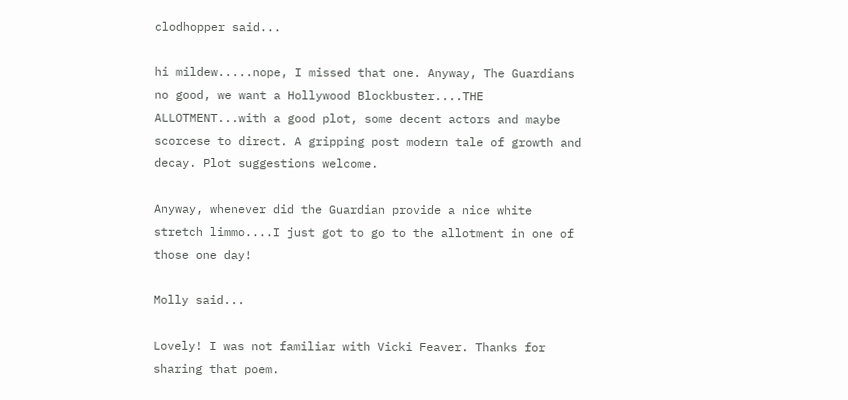clodhopper said...

hi mildew.....nope, I missed that one. Anyway, The Guardians no good, we want a Hollywood Blockbuster....THE ALLOTMENT...with a good plot, some decent actors and maybe scorcese to direct. A gripping post modern tale of growth and decay. Plot suggestions welcome.

Anyway, whenever did the Guardian provide a nice white stretch limmo....I just got to go to the allotment in one of those one day!

Molly said...

Lovely! I was not familiar with Vicki Feaver. Thanks for sharing that poem.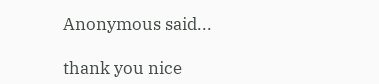Anonymous said...

thank you nice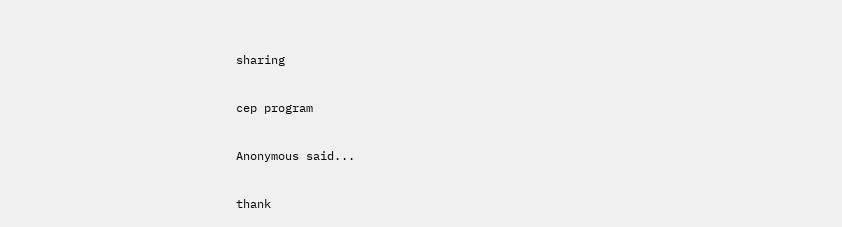sharing

cep program

Anonymous said...

thank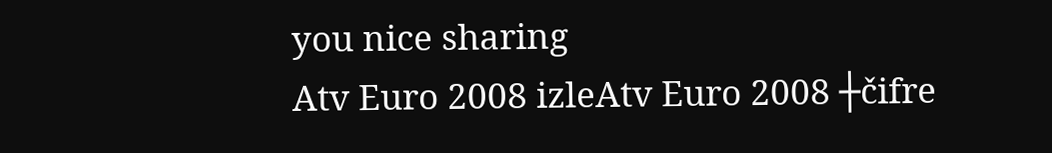you nice sharing
Atv Euro 2008 izleAtv Euro 2008 ┼čifre